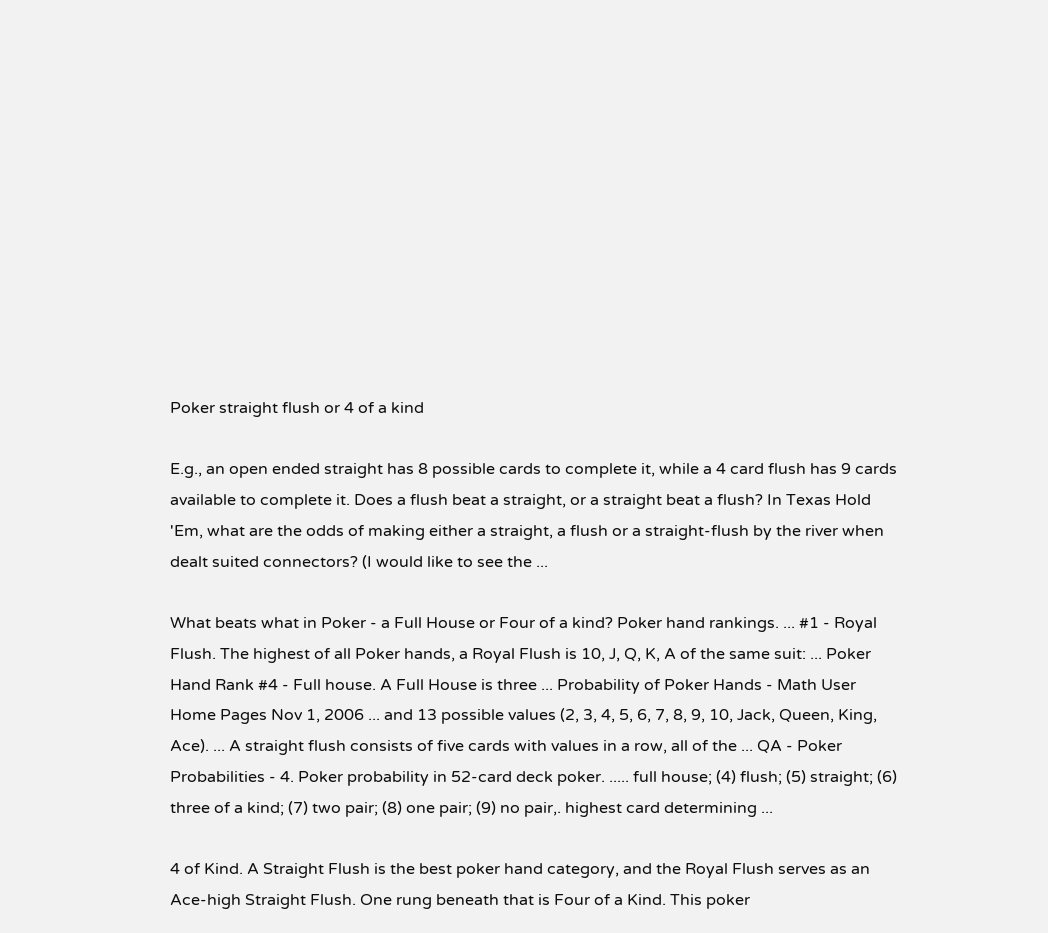Poker straight flush or 4 of a kind

E.g., an open ended straight has 8 possible cards to complete it, while a 4 card flush has 9 cards available to complete it. Does a flush beat a straight, or a straight beat a flush? In Texas Hold 'Em, what are the odds of making either a straight, a flush or a straight-flush by the river when dealt suited connectors? (I would like to see the ...

What beats what in Poker - a Full House or Four of a kind? Poker hand rankings. ... #1 - Royal Flush. The highest of all Poker hands, a Royal Flush is 10, J, Q, K, A of the same suit: ... Poker Hand Rank #4 - Full house. A Full House is three ... Probability of Poker Hands - Math User Home Pages Nov 1, 2006 ... and 13 possible values (2, 3, 4, 5, 6, 7, 8, 9, 10, Jack, Queen, King, Ace). ... A straight flush consists of five cards with values in a row, all of the ... QA - Poker Probabilities - 4. Poker probability in 52-card deck poker. ..... full house; (4) flush; (5) straight; (6) three of a kind; (7) two pair; (8) one pair; (9) no pair,. highest card determining ...

4 of Kind. A Straight Flush is the best poker hand category, and the Royal Flush serves as an Ace-high Straight Flush. One rung beneath that is Four of a Kind. This poker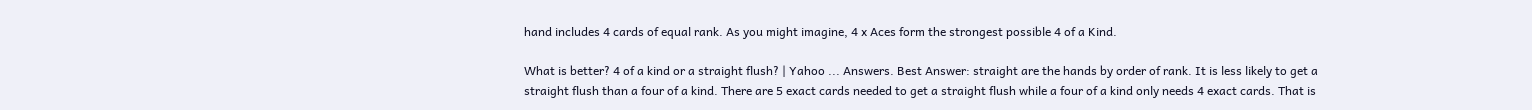hand includes 4 cards of equal rank. As you might imagine, 4 x Aces form the strongest possible 4 of a Kind.

What is better? 4 of a kind or a straight flush? | Yahoo ... Answers. Best Answer: straight are the hands by order of rank. It is less likely to get a straight flush than a four of a kind. There are 5 exact cards needed to get a straight flush while a four of a kind only needs 4 exact cards. That is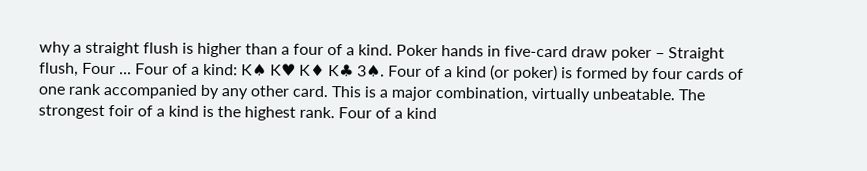why a straight flush is higher than a four of a kind. Poker hands in five-card draw poker – Straight flush, Four ... Four of a kind: K♠ K♥ K♦ K♣ 3♠. Four of a kind (or poker) is formed by four cards of one rank accompanied by any other card. This is a major combination, virtually unbeatable. The strongest foir of a kind is the highest rank. Four of a kind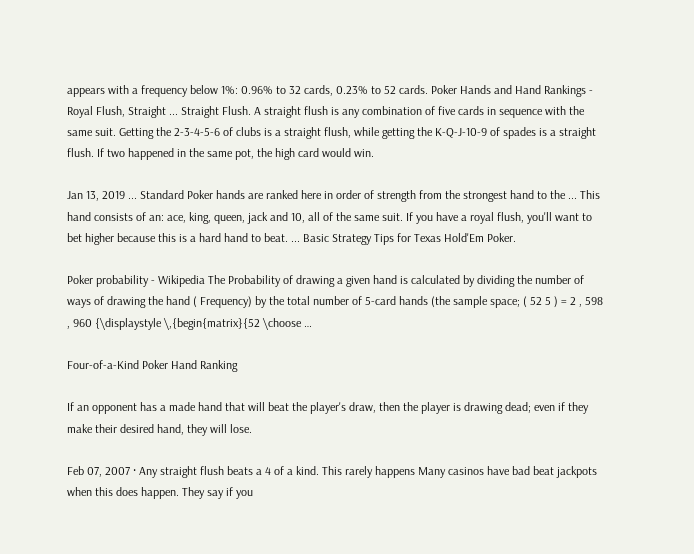appears with a frequency below 1%: 0.96% to 32 cards, 0.23% to 52 cards. Poker Hands and Hand Rankings - Royal Flush, Straight ... Straight Flush. A straight flush is any combination of five cards in sequence with the same suit. Getting the 2-3-4-5-6 of clubs is a straight flush, while getting the K-Q-J-10-9 of spades is a straight flush. If two happened in the same pot, the high card would win.

Jan 13, 2019 ... Standard Poker hands are ranked here in order of strength from the strongest hand to the ... This hand consists of an: ace, king, queen, jack and 10, all of the same suit. If you have a royal flush, you'll want to bet higher because this is a hard hand to beat. ... Basic Strategy Tips for Texas Hold'Em Poker.

Poker probability - Wikipedia The Probability of drawing a given hand is calculated by dividing the number of ways of drawing the hand ( Frequency) by the total number of 5-card hands (the sample space; ( 52 5 ) = 2 , 598 , 960 {\displaystyle \,{begin{matrix}{52 \choose …

Four-of-a-Kind Poker Hand Ranking

If an opponent has a made hand that will beat the player's draw, then the player is drawing dead; even if they make their desired hand, they will lose.

Feb 07, 2007 · Any straight flush beats a 4 of a kind. This rarely happens Many casinos have bad beat jackpots when this does happen. They say if you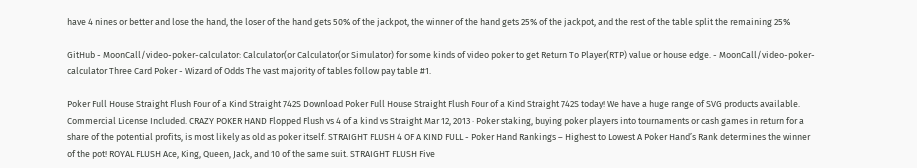have 4 nines or better and lose the hand, the loser of the hand gets 50% of the jackpot, the winner of the hand gets 25% of the jackpot, and the rest of the table split the remaining 25%

GitHub - MoonCall/video-poker-calculator: Calculator(or Calculator(or Simulator) for some kinds of video poker to get Return To Player(RTP) value or house edge. - MoonCall/video-poker-calculator Three Card Poker - Wizard of Odds The vast majority of tables follow pay table #1.

Poker Full House Straight Flush Four of a Kind Straight 742S Download Poker Full House Straight Flush Four of a Kind Straight 742S today! We have a huge range of SVG products available. Commercial License Included. CRAZY POKER HAND Flopped Flush vs 4 of a kind vs Straight Mar 12, 2013 · Poker staking, buying poker players into tournaments or cash games in return for a share of the potential profits, is most likely as old as poker itself. STRAIGHT FLUSH 4 OF A KIND FULL - Poker Hand Rankings – Highest to Lowest A Poker Hand’s Rank determines the winner of the pot! ROYAL FLUSH Ace, King, Queen, Jack, and 10 of the same suit. STRAIGHT FLUSH Five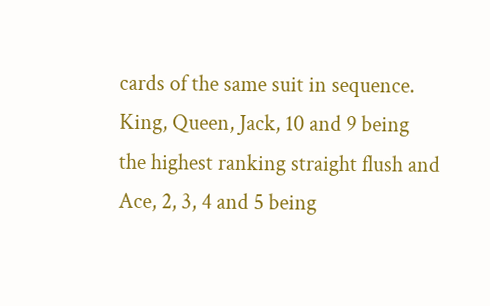cards of the same suit in sequence. King, Queen, Jack, 10 and 9 being the highest ranking straight flush and Ace, 2, 3, 4 and 5 being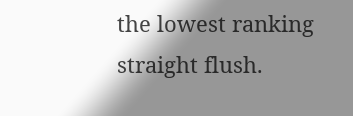the lowest ranking straight flush.